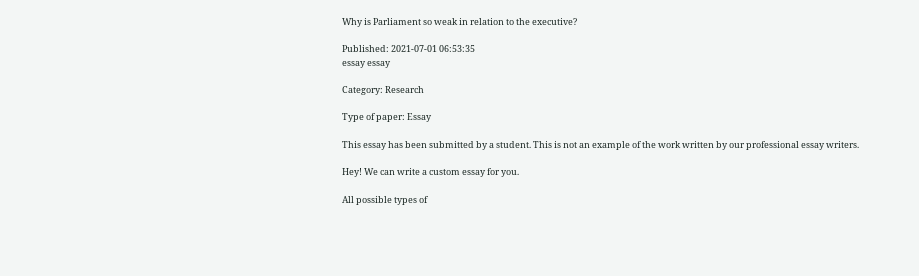Why is Parliament so weak in relation to the executive?

Published: 2021-07-01 06:53:35
essay essay

Category: Research

Type of paper: Essay

This essay has been submitted by a student. This is not an example of the work written by our professional essay writers.

Hey! We can write a custom essay for you.

All possible types of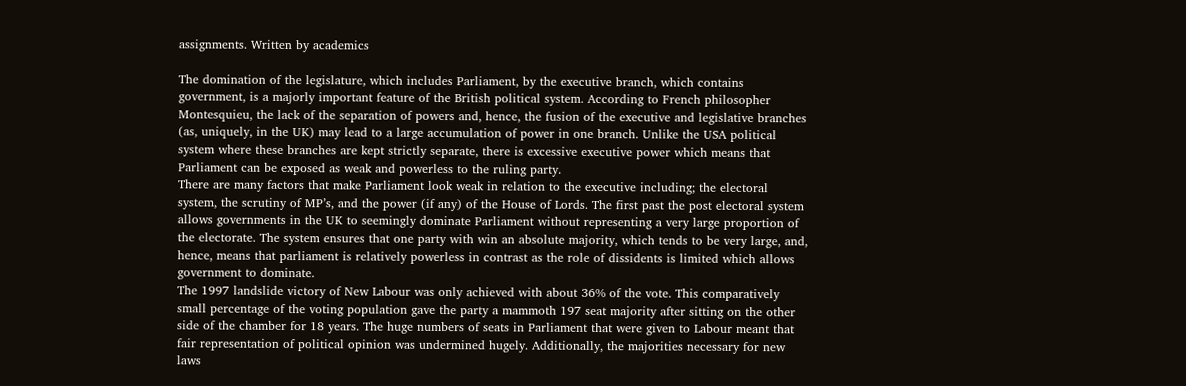assignments. Written by academics

The domination of the legislature, which includes Parliament, by the executive branch, which contains government, is a majorly important feature of the British political system. According to French philosopher Montesquieu, the lack of the separation of powers and, hence, the fusion of the executive and legislative branches (as, uniquely, in the UK) may lead to a large accumulation of power in one branch. Unlike the USA political system where these branches are kept strictly separate, there is excessive executive power which means that Parliament can be exposed as weak and powerless to the ruling party.
There are many factors that make Parliament look weak in relation to the executive including; the electoral system, the scrutiny of MP’s, and the power (if any) of the House of Lords. The first past the post electoral system allows governments in the UK to seemingly dominate Parliament without representing a very large proportion of the electorate. The system ensures that one party with win an absolute majority, which tends to be very large, and, hence, means that parliament is relatively powerless in contrast as the role of dissidents is limited which allows government to dominate.
The 1997 landslide victory of New Labour was only achieved with about 36% of the vote. This comparatively small percentage of the voting population gave the party a mammoth 197 seat majority after sitting on the other side of the chamber for 18 years. The huge numbers of seats in Parliament that were given to Labour meant that fair representation of political opinion was undermined hugely. Additionally, the majorities necessary for new laws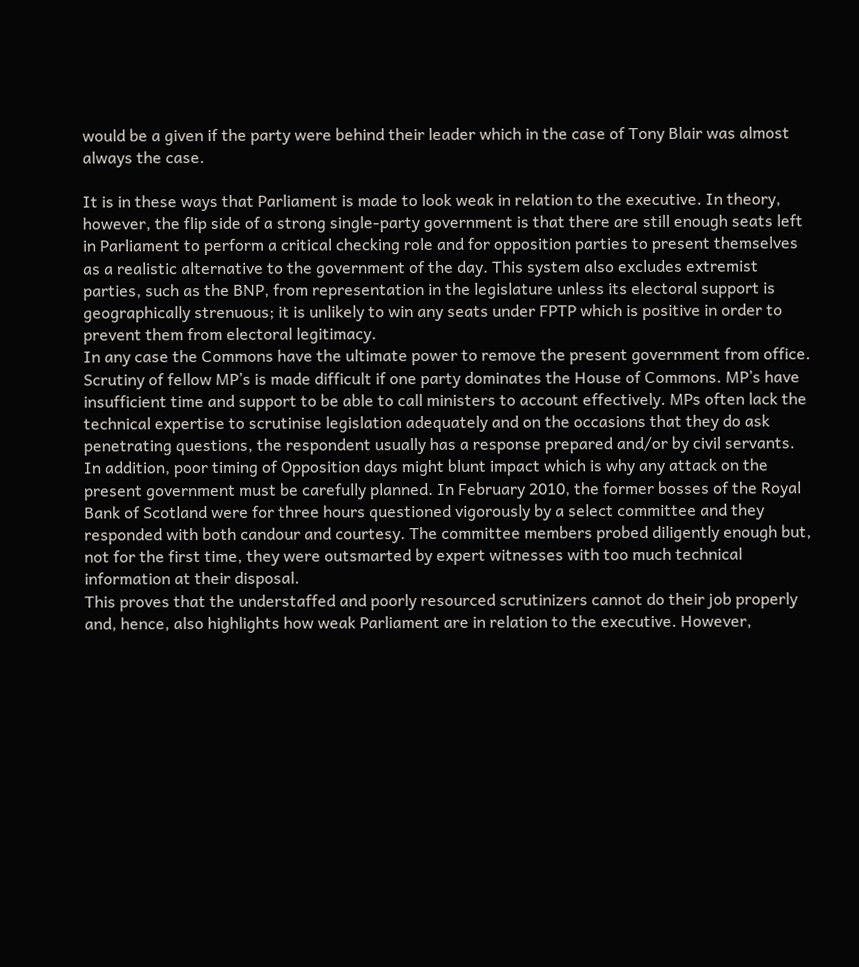would be a given if the party were behind their leader which in the case of Tony Blair was almost always the case.

It is in these ways that Parliament is made to look weak in relation to the executive. In theory, however, the flip side of a strong single-party government is that there are still enough seats left in Parliament to perform a critical checking role and for opposition parties to present themselves as a realistic alternative to the government of the day. This system also excludes extremist parties, such as the BNP, from representation in the legislature unless its electoral support is geographically strenuous; it is unlikely to win any seats under FPTP which is positive in order to prevent them from electoral legitimacy.
In any case the Commons have the ultimate power to remove the present government from office. Scrutiny of fellow MP’s is made difficult if one party dominates the House of Commons. MP’s have insufficient time and support to be able to call ministers to account effectively. MPs often lack the technical expertise to scrutinise legislation adequately and on the occasions that they do ask penetrating questions, the respondent usually has a response prepared and/or by civil servants.
In addition, poor timing of Opposition days might blunt impact which is why any attack on the present government must be carefully planned. In February 2010, the former bosses of the Royal Bank of Scotland were for three hours questioned vigorously by a select committee and they responded with both candour and courtesy. The committee members probed diligently enough but, not for the first time, they were outsmarted by expert witnesses with too much technical information at their disposal.
This proves that the understaffed and poorly resourced scrutinizers cannot do their job properly and, hence, also highlights how weak Parliament are in relation to the executive. However,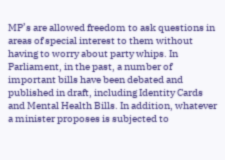MP’s are allowed freedom to ask questions in areas of special interest to them without having to worry about party whips. In Parliament, in the past, a number of important bills have been debated and published in draft, including Identity Cards and Mental Health Bills. In addition, whatever a minister proposes is subjected to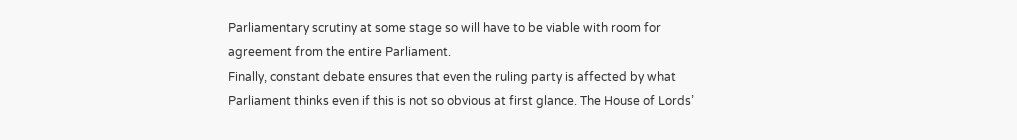Parliamentary scrutiny at some stage so will have to be viable with room for agreement from the entire Parliament.
Finally, constant debate ensures that even the ruling party is affected by what Parliament thinks even if this is not so obvious at first glance. The House of Lords’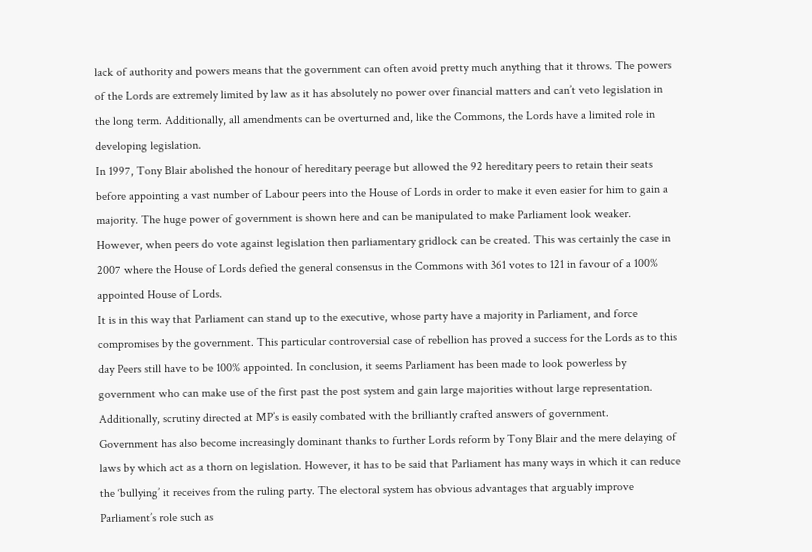lack of authority and powers means that the government can often avoid pretty much anything that it throws. The powers of the Lords are extremely limited by law as it has absolutely no power over financial matters and can’t veto legislation in the long term. Additionally, all amendments can be overturned and, like the Commons, the Lords have a limited role in developing legislation.
In 1997, Tony Blair abolished the honour of hereditary peerage but allowed the 92 hereditary peers to retain their seats before appointing a vast number of Labour peers into the House of Lords in order to make it even easier for him to gain a majority. The huge power of government is shown here and can be manipulated to make Parliament look weaker. However, when peers do vote against legislation then parliamentary gridlock can be created. This was certainly the case in 2007 where the House of Lords defied the general consensus in the Commons with 361 votes to 121 in favour of a 100% appointed House of Lords.
It is in this way that Parliament can stand up to the executive, whose party have a majority in Parliament, and force compromises by the government. This particular controversial case of rebellion has proved a success for the Lords as to this day Peers still have to be 100% appointed. In conclusion, it seems Parliament has been made to look powerless by government who can make use of the first past the post system and gain large majorities without large representation. Additionally, scrutiny directed at MP’s is easily combated with the brilliantly crafted answers of government.
Government has also become increasingly dominant thanks to further Lords reform by Tony Blair and the mere delaying of laws by which act as a thorn on legislation. However, it has to be said that Parliament has many ways in which it can reduce the ‘bullying’ it receives from the ruling party. The electoral system has obvious advantages that arguably improve Parliament’s role such as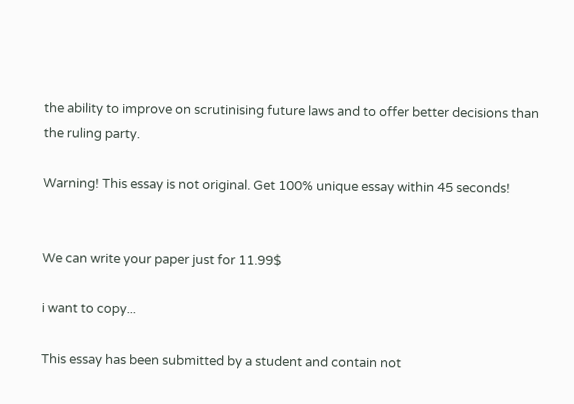the ability to improve on scrutinising future laws and to offer better decisions than the ruling party.

Warning! This essay is not original. Get 100% unique essay within 45 seconds!


We can write your paper just for 11.99$

i want to copy...

This essay has been submitted by a student and contain not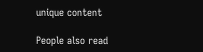unique content

People also read